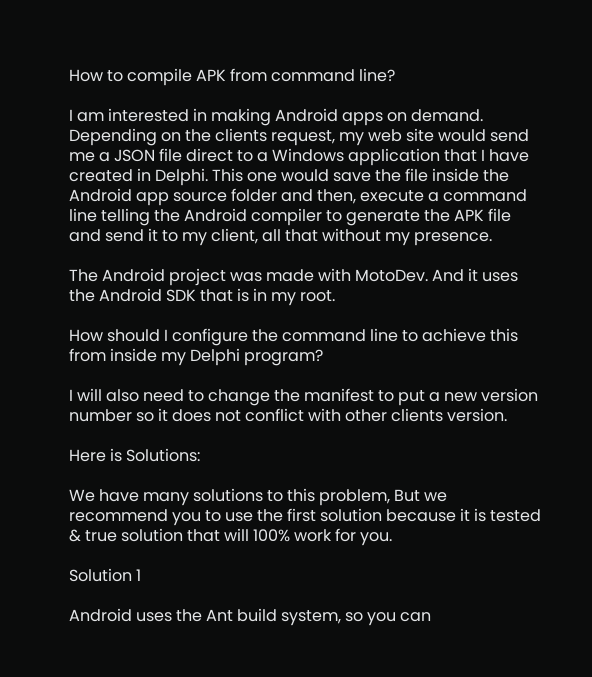How to compile APK from command line?

I am interested in making Android apps on demand. Depending on the clients request, my web site would send me a JSON file direct to a Windows application that I have created in Delphi. This one would save the file inside the Android app source folder and then, execute a command line telling the Android compiler to generate the APK file and send it to my client, all that without my presence.

The Android project was made with MotoDev. And it uses the Android SDK that is in my root.

How should I configure the command line to achieve this from inside my Delphi program?

I will also need to change the manifest to put a new version number so it does not conflict with other clients version.

Here is Solutions:

We have many solutions to this problem, But we recommend you to use the first solution because it is tested & true solution that will 100% work for you.

Solution 1

Android uses the Ant build system, so you can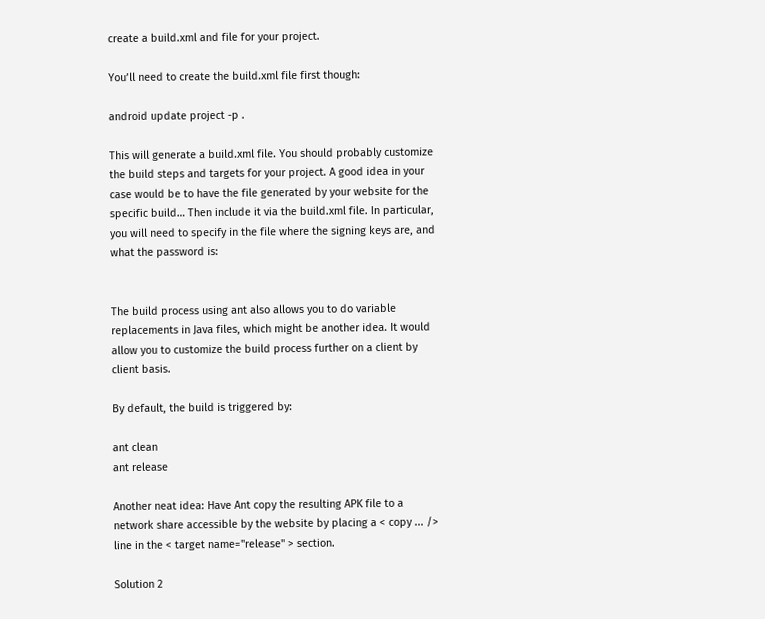create a build.xml and file for your project.

You’ll need to create the build.xml file first though:

android update project -p .

This will generate a build.xml file. You should probably customize the build steps and targets for your project. A good idea in your case would be to have the file generated by your website for the specific build… Then include it via the build.xml file. In particular, you will need to specify in the file where the signing keys are, and what the password is:


The build process using ant also allows you to do variable replacements in Java files, which might be another idea. It would allow you to customize the build process further on a client by client basis.

By default, the build is triggered by:

ant clean
ant release

Another neat idea: Have Ant copy the resulting APK file to a network share accessible by the website by placing a < copy ... /> line in the < target name="release" > section.

Solution 2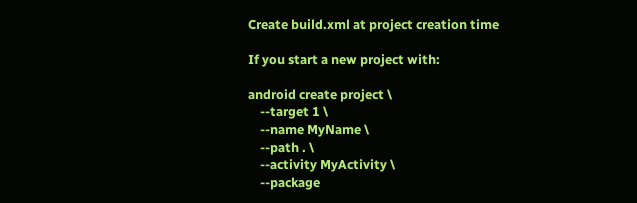Create build.xml at project creation time

If you start a new project with:

android create project \
    --target 1 \
    --name MyName \
    --path . \
    --activity MyActivity \
    --package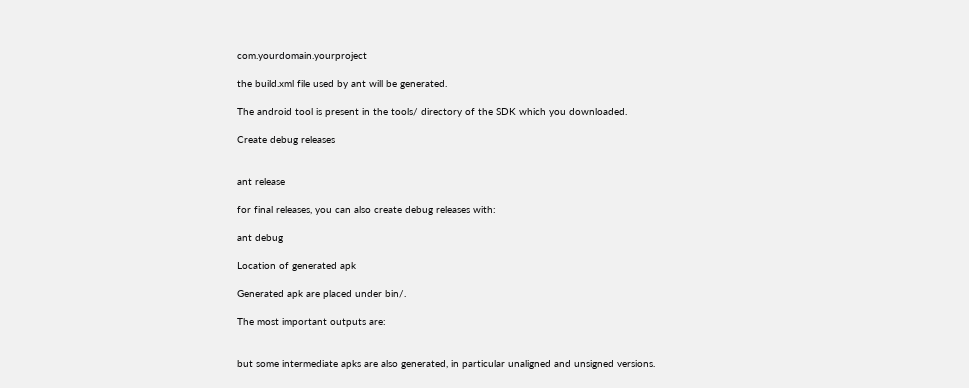com.yourdomain.yourproject

the build.xml file used by ant will be generated.

The android tool is present in the tools/ directory of the SDK which you downloaded.

Create debug releases


ant release

for final releases, you can also create debug releases with:

ant debug

Location of generated apk

Generated apk are placed under bin/.

The most important outputs are:


but some intermediate apks are also generated, in particular unaligned and unsigned versions.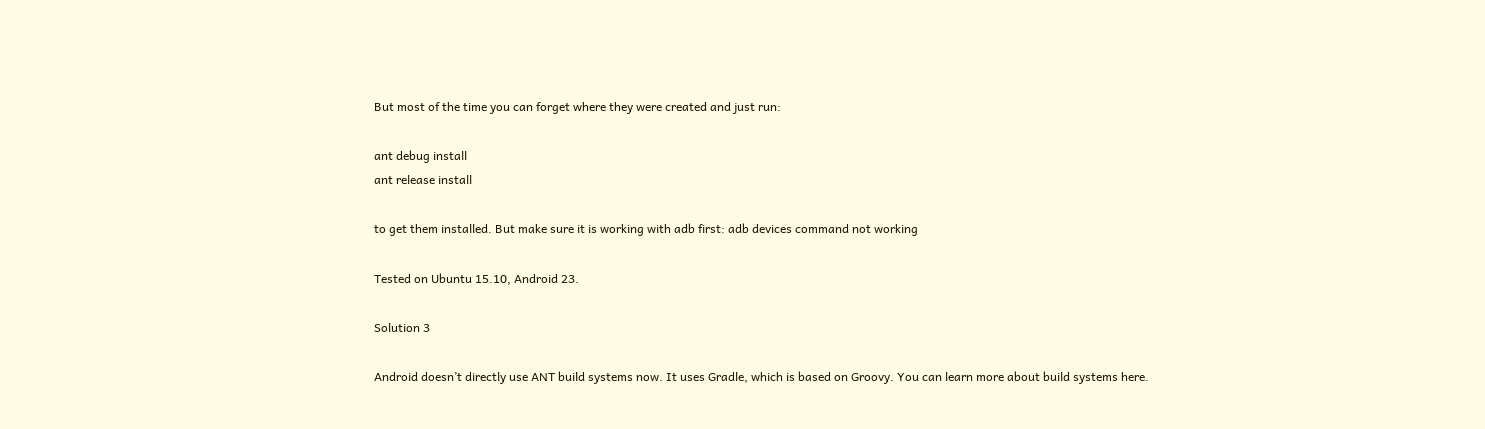But most of the time you can forget where they were created and just run:

ant debug install
ant release install

to get them installed. But make sure it is working with adb first: adb devices command not working

Tested on Ubuntu 15.10, Android 23.

Solution 3

Android doesn’t directly use ANT build systems now. It uses Gradle, which is based on Groovy. You can learn more about build systems here.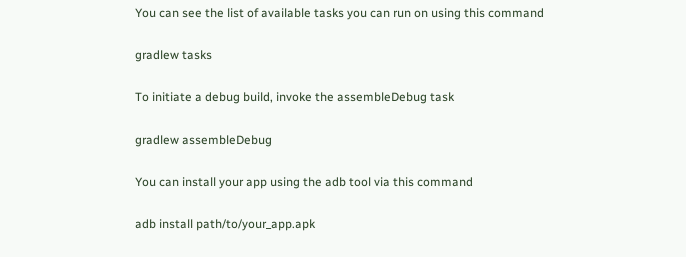You can see the list of available tasks you can run on using this command

gradlew tasks

To initiate a debug build, invoke the assembleDebug task

gradlew assembleDebug

You can install your app using the adb tool via this command

adb install path/to/your_app.apk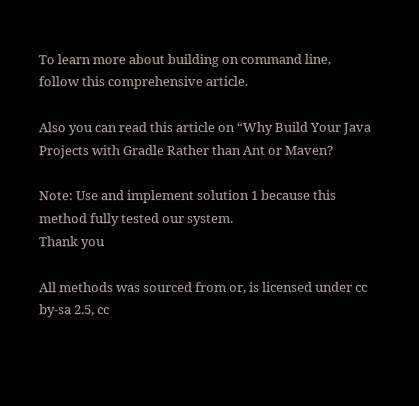To learn more about building on command line, follow this comprehensive article.

Also you can read this article on “Why Build Your Java Projects with Gradle Rather than Ant or Maven?

Note: Use and implement solution 1 because this method fully tested our system.
Thank you

All methods was sourced from or, is licensed under cc by-sa 2.5, cc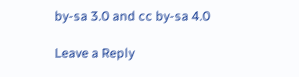by-sa 3.0 and cc by-sa 4.0

Leave a Reply